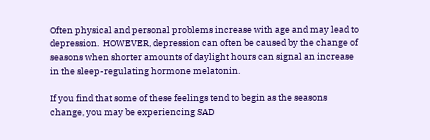Often physical and personal problems increase with age and may lead to depression.  HOWEVER, depression can often be caused by the change of seasons when shorter amounts of daylight hours can signal an increase in the sleep-regulating hormone melatonin.

If you find that some of these feelings tend to begin as the seasons change, you may be experiencing SAD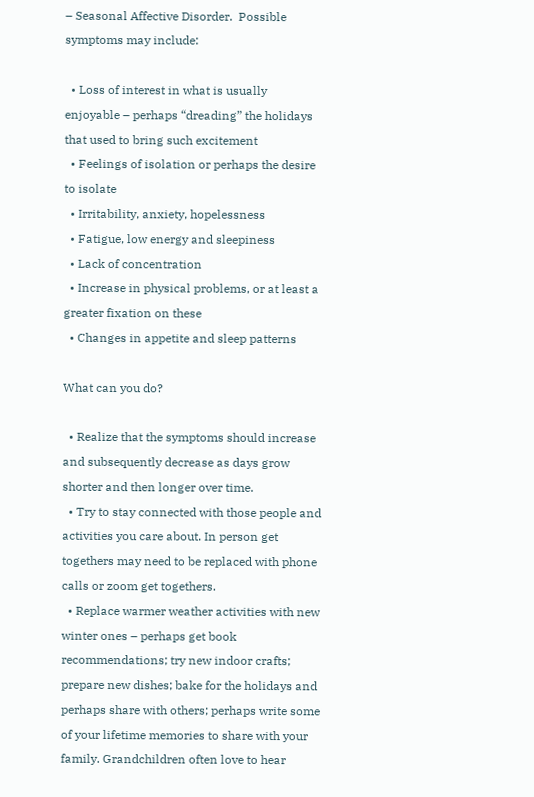– Seasonal Affective Disorder.  Possible symptoms may include:

  • Loss of interest in what is usually enjoyable – perhaps “dreading” the holidays that used to bring such excitement
  • Feelings of isolation or perhaps the desire to isolate
  • Irritability, anxiety, hopelessness
  • Fatigue, low energy and sleepiness
  • Lack of concentration
  • Increase in physical problems, or at least a greater fixation on these
  • Changes in appetite and sleep patterns

What can you do?

  • Realize that the symptoms should increase and subsequently decrease as days grow shorter and then longer over time.
  • Try to stay connected with those people and activities you care about. In person get togethers may need to be replaced with phone calls or zoom get togethers.
  • Replace warmer weather activities with new winter ones – perhaps get book recommendations; try new indoor crafts; prepare new dishes; bake for the holidays and perhaps share with others; perhaps write some of your lifetime memories to share with your family. Grandchildren often love to hear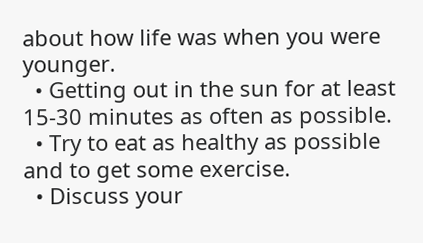about how life was when you were younger.
  • Getting out in the sun for at least 15-30 minutes as often as possible.
  • Try to eat as healthy as possible and to get some exercise.
  • Discuss your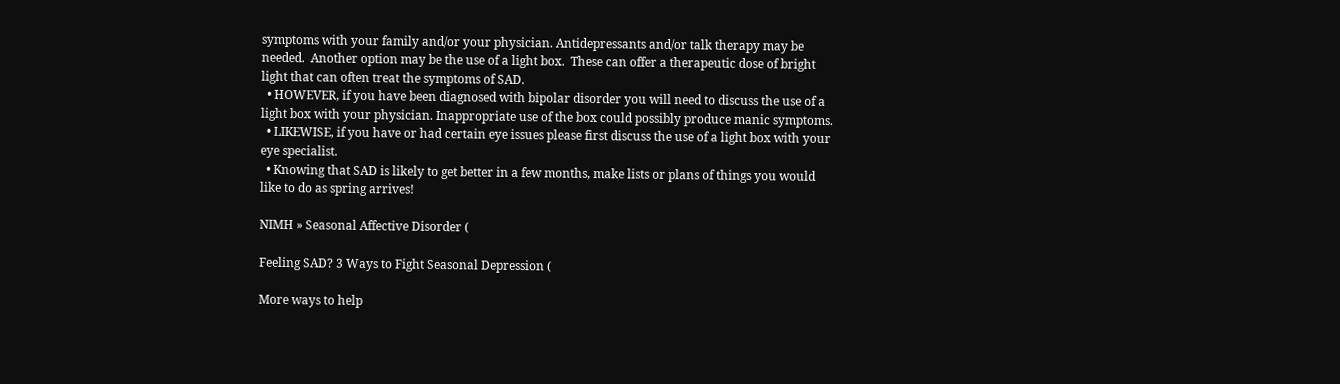symptoms with your family and/or your physician. Antidepressants and/or talk therapy may be needed.  Another option may be the use of a light box.  These can offer a therapeutic dose of bright light that can often treat the symptoms of SAD.
  • HOWEVER, if you have been diagnosed with bipolar disorder you will need to discuss the use of a light box with your physician. Inappropriate use of the box could possibly produce manic symptoms.
  • LIKEWISE, if you have or had certain eye issues please first discuss the use of a light box with your eye specialist.
  • Knowing that SAD is likely to get better in a few months, make lists or plans of things you would like to do as spring arrives!

NIMH » Seasonal Affective Disorder (

Feeling SAD? 3 Ways to Fight Seasonal Depression (

More ways to help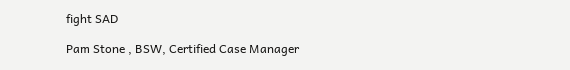fight SAD

Pam Stone , BSW, Certified Case Manager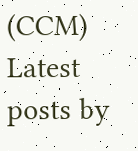(CCM)
Latest posts by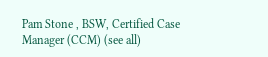Pam Stone , BSW, Certified Case Manager (CCM) (see all)